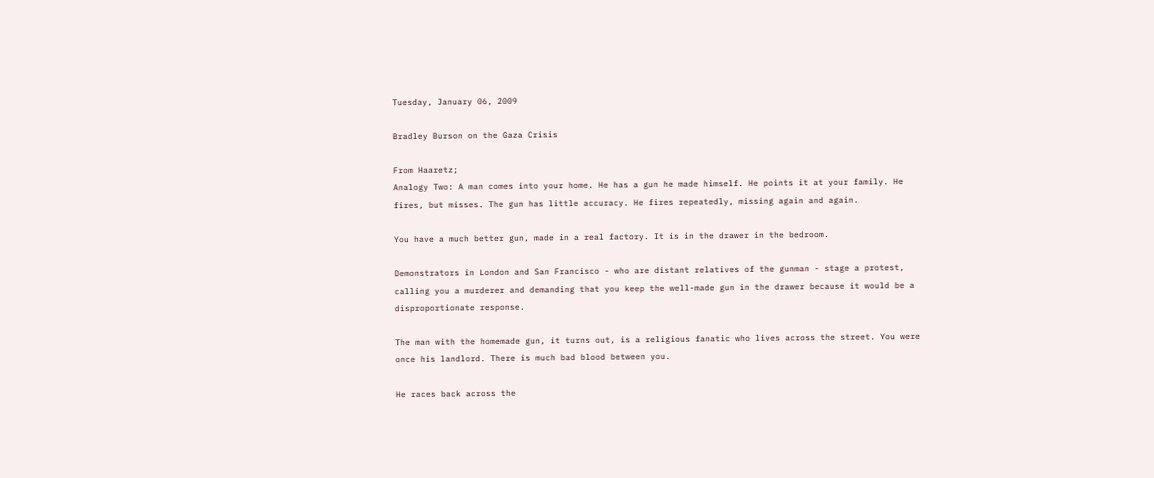Tuesday, January 06, 2009

Bradley Burson on the Gaza Crisis

From Haaretz;
Analogy Two: A man comes into your home. He has a gun he made himself. He points it at your family. He fires, but misses. The gun has little accuracy. He fires repeatedly, missing again and again.

You have a much better gun, made in a real factory. It is in the drawer in the bedroom.

Demonstrators in London and San Francisco - who are distant relatives of the gunman - stage a protest, calling you a murderer and demanding that you keep the well-made gun in the drawer because it would be a disproportionate response.

The man with the homemade gun, it turns out, is a religious fanatic who lives across the street. You were once his landlord. There is much bad blood between you.

He races back across the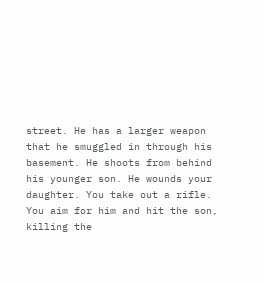street. He has a larger weapon that he smuggled in through his basement. He shoots from behind his younger son. He wounds your daughter. You take out a rifle. You aim for him and hit the son, killing the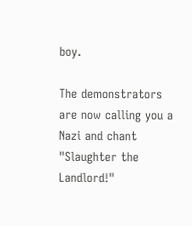boy.

The demonstrators are now calling you a Nazi and chant "Slaughter the Landlord!"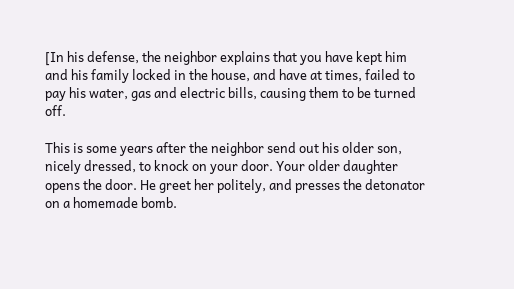[In his defense, the neighbor explains that you have kept him and his family locked in the house, and have at times, failed to pay his water, gas and electric bills, causing them to be turned off.

This is some years after the neighbor send out his older son, nicely dressed, to knock on your door. Your older daughter opens the door. He greet her politely, and presses the detonator on a homemade bomb.